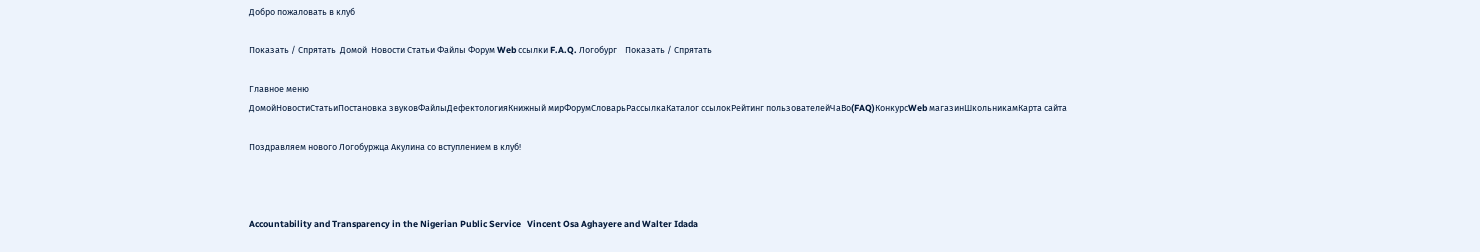Добро пожаловать в клуб

Показать / Спрятать  Домой  Новости Статьи Файлы Форум Web ссылки F.A.Q. Логобург    Показать / Спрятать

Главное меню
ДомойНовостиСтатьиПостановка звуковФайлыДефектологияКнижный мирФорумСловарьРассылкаКаталог ссылокРейтинг пользователейЧаВо(FAQ)КонкурсWeb магазинШкольникамКарта сайта

Поздравляем нового Логобуржца Акулина со вступлением в клуб!



Accountability and Transparency in the Nigerian Public Service   Vincent Osa Aghayere and Walter Idada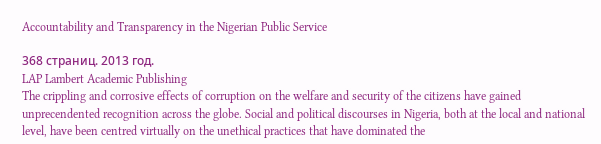Accountability and Transparency in the Nigerian Public Service

368 страниц. 2013 год.
LAP Lambert Academic Publishing
The crippling and corrosive effects of corruption on the welfare and security of the citizens have gained unprecendented recognition across the globe. Social and political discourses in Nigeria, both at the local and national level, have been centred virtually on the unethical practices that have dominated the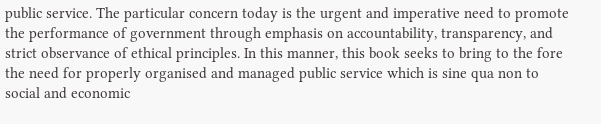public service. The particular concern today is the urgent and imperative need to promote the performance of government through emphasis on accountability, transparency, and strict observance of ethical principles. In this manner, this book seeks to bring to the fore the need for properly organised and managed public service which is sine qua non to social and economic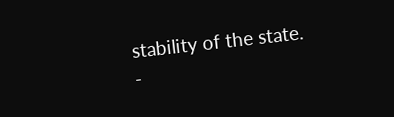stability of the state.
-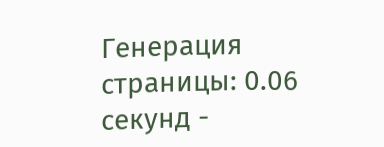Генерация страницы: 0.06 секунд -